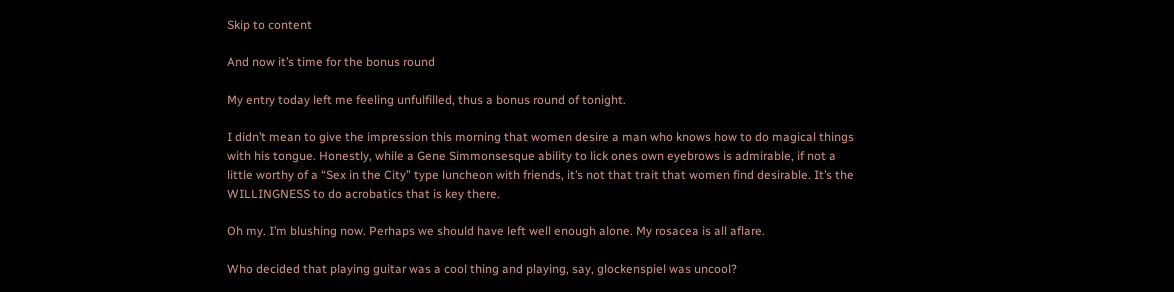Skip to content

And now it’s time for the bonus round

My entry today left me feeling unfulfilled, thus a bonus round of tonight.

I didn’t mean to give the impression this morning that women desire a man who knows how to do magical things with his tongue. Honestly, while a Gene Simmonsesque ability to lick ones own eyebrows is admirable, if not a little worthy of a “Sex in the City” type luncheon with friends, it’s not that trait that women find desirable. It’s the WILLINGNESS to do acrobatics that is key there.

Oh my. I’m blushing now. Perhaps we should have left well enough alone. My rosacea is all aflare.

Who decided that playing guitar was a cool thing and playing, say, glockenspiel was uncool?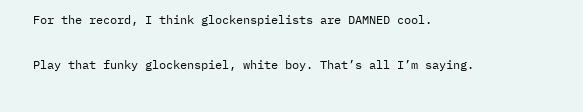For the record, I think glockenspielists are DAMNED cool.

Play that funky glockenspiel, white boy. That’s all I’m saying.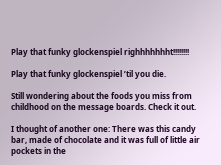Play that funky glockenspiel righhhhhhht!!!!!!!!

Play that funky glockenspiel ’til you die.

Still wondering about the foods you miss from childhood on the message boards. Check it out.

I thought of another one: There was this candy bar, made of chocolate and it was full of little air pockets in the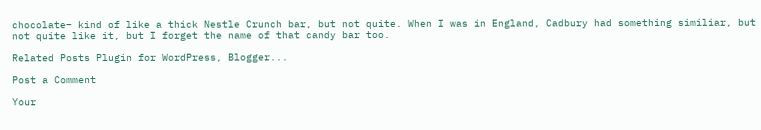chocolate– kind of like a thick Nestle Crunch bar, but not quite. When I was in England, Cadbury had something similiar, but not quite like it, but I forget the name of that candy bar too.

Related Posts Plugin for WordPress, Blogger...

Post a Comment

Your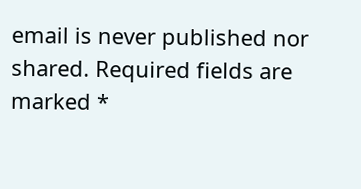email is never published nor shared. Required fields are marked *